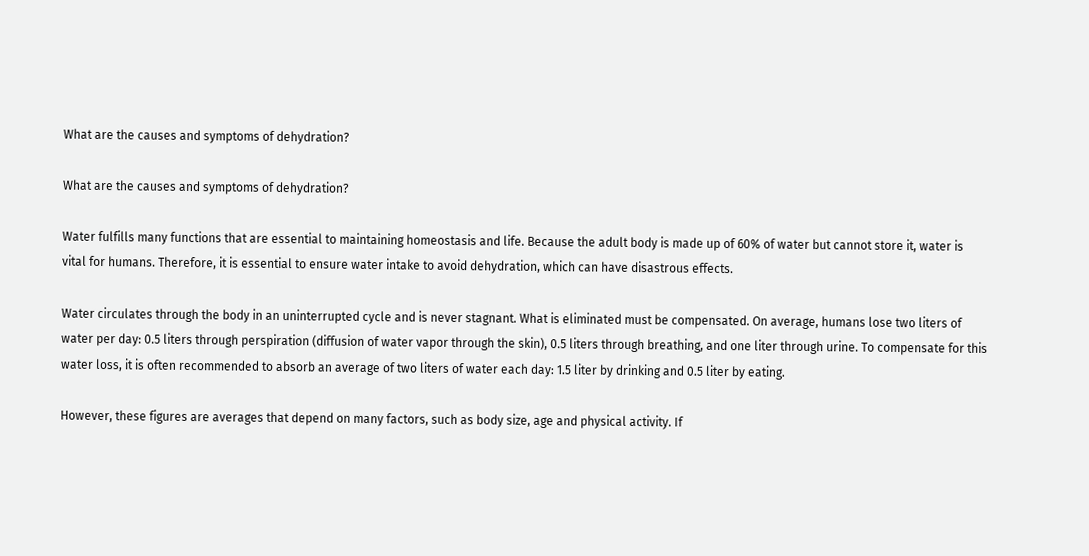What are the causes and symptoms of dehydration?

What are the causes and symptoms of dehydration?

Water fulfills many functions that are essential to maintaining homeostasis and life. Because the adult body is made up of 60% of water but cannot store it, water is vital for humans. Therefore, it is essential to ensure water intake to avoid dehydration, which can have disastrous effects.

Water circulates through the body in an uninterrupted cycle and is never stagnant. What is eliminated must be compensated. On average, humans lose two liters of water per day: 0.5 liters through perspiration (diffusion of water vapor through the skin), 0.5 liters through breathing, and one liter through urine. To compensate for this water loss, it is often recommended to absorb an average of two liters of water each day: 1.5 liter by drinking and 0.5 liter by eating.

However, these figures are averages that depend on many factors, such as body size, age and physical activity. If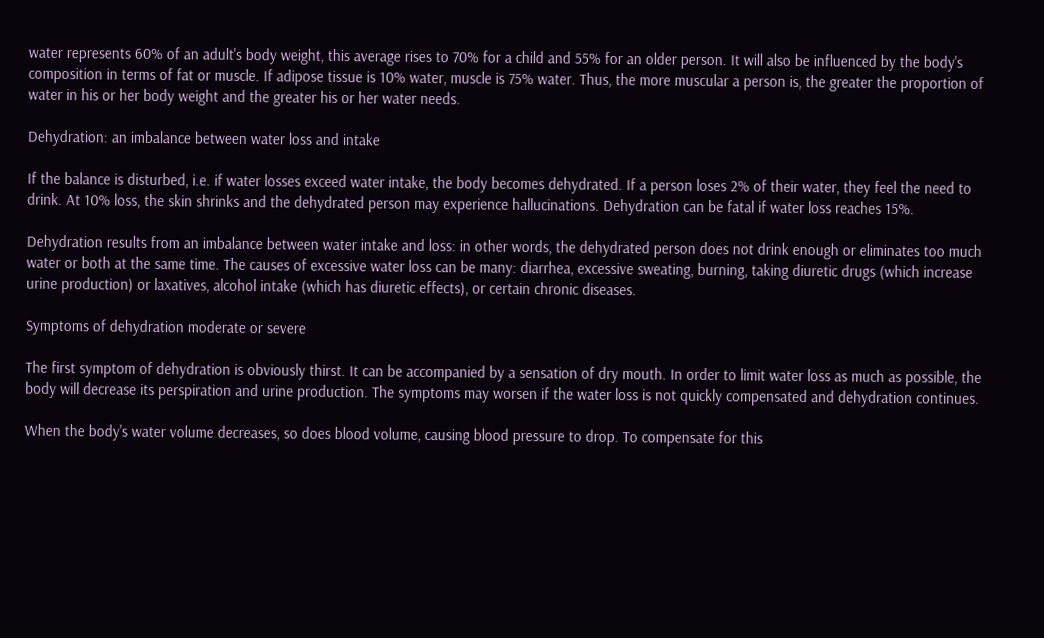water represents 60% of an adult's body weight, this average rises to 70% for a child and 55% for an older person. It will also be influenced by the body's composition in terms of fat or muscle. If adipose tissue is 10% water, muscle is 75% water. Thus, the more muscular a person is, the greater the proportion of water in his or her body weight and the greater his or her water needs.

Dehydration: an imbalance between water loss and intake

If the balance is disturbed, i.e. if water losses exceed water intake, the body becomes dehydrated. If a person loses 2% of their water, they feel the need to drink. At 10% loss, the skin shrinks and the dehydrated person may experience hallucinations. Dehydration can be fatal if water loss reaches 15%.

Dehydration results from an imbalance between water intake and loss: in other words, the dehydrated person does not drink enough or eliminates too much water or both at the same time. The causes of excessive water loss can be many: diarrhea, excessive sweating, burning, taking diuretic drugs (which increase urine production) or laxatives, alcohol intake (which has diuretic effects), or certain chronic diseases.

Symptoms of dehydration moderate or severe

The first symptom of dehydration is obviously thirst. It can be accompanied by a sensation of dry mouth. In order to limit water loss as much as possible, the body will decrease its perspiration and urine production. The symptoms may worsen if the water loss is not quickly compensated and dehydration continues.

When the body's water volume decreases, so does blood volume, causing blood pressure to drop. To compensate for this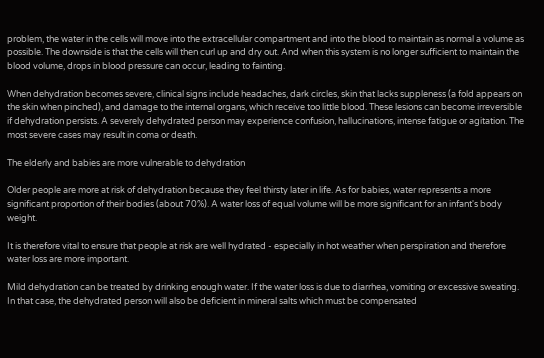problem, the water in the cells will move into the extracellular compartment and into the blood to maintain as normal a volume as possible. The downside is that the cells will then curl up and dry out. And when this system is no longer sufficient to maintain the blood volume, drops in blood pressure can occur, leading to fainting.

When dehydration becomes severe, clinical signs include headaches, dark circles, skin that lacks suppleness (a fold appears on the skin when pinched), and damage to the internal organs, which receive too little blood. These lesions can become irreversible if dehydration persists. A severely dehydrated person may experience confusion, hallucinations, intense fatigue or agitation. The most severe cases may result in coma or death.

The elderly and babies are more vulnerable to dehydration

Older people are more at risk of dehydration because they feel thirsty later in life. As for babies, water represents a more significant proportion of their bodies (about 70%). A water loss of equal volume will be more significant for an infant's body weight.

It is therefore vital to ensure that people at risk are well hydrated - especially in hot weather when perspiration and therefore water loss are more important.

Mild dehydration can be treated by drinking enough water. If the water loss is due to diarrhea, vomiting or excessive sweating. In that case, the dehydrated person will also be deficient in mineral salts which must be compensated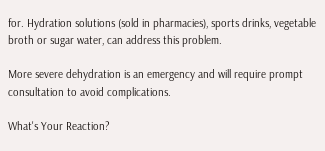for. Hydration solutions (sold in pharmacies), sports drinks, vegetable broth or sugar water, can address this problem.

More severe dehydration is an emergency and will require prompt consultation to avoid complications.

What's Your Reaction?